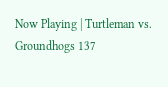Now Playing | Turtleman vs. Groundhogs 137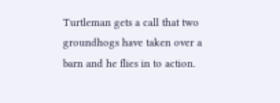Turtleman gets a call that two groundhogs have taken over a barn and he flies in to action.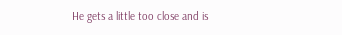He gets a little too close and is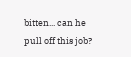bitten... can he pull off this job?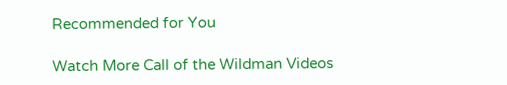Recommended for You

Watch More Call of the Wildman Videos